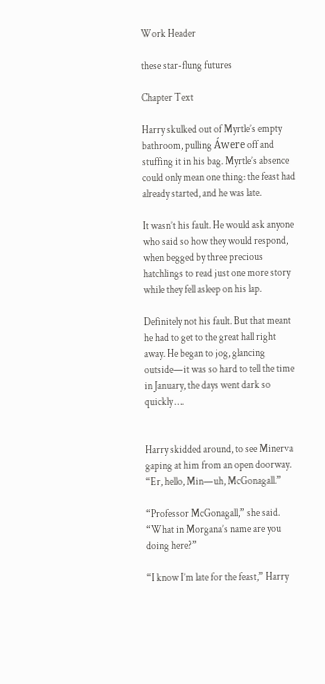Work Header

these star-flung futures

Chapter Text

Harry skulked out of Myrtle’s empty bathroom, pulling Áwere off and stuffing it in his bag. Myrtle’s absence could only mean one thing: the feast had already started, and he was late.

It wasn’t his fault. He would ask anyone who said so how they would respond, when begged by three precious hatchlings to read just one more story while they fell asleep on his lap.

Definitely not his fault. But that meant he had to get to the great hall right away. He began to jog, glancing outside—it was so hard to tell the time in January, the days went dark so quickly ….


Harry skidded around, to see Minerva gaping at him from an open doorway. “Er, hello, Min—uh, McGonagall.”

“Professor McGonagall,” she said. “What in Morgana’s name are you doing here?”

“I know I’m late for the feast,” Harry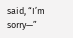said, “I’m sorry—”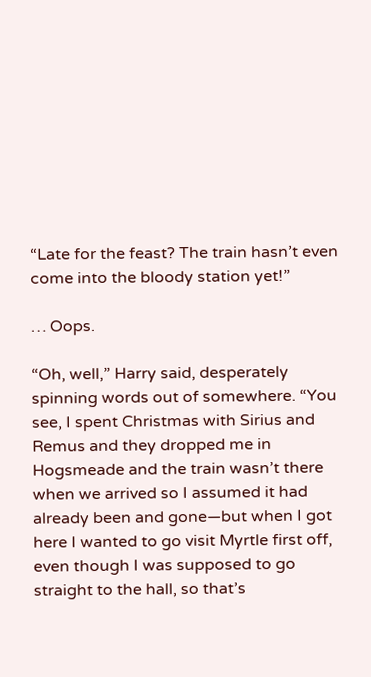“Late for the feast? The train hasn’t even come into the bloody station yet!”

… Oops.

“Oh, well,” Harry said, desperately spinning words out of somewhere. “You see, I spent Christmas with Sirius and Remus and they dropped me in Hogsmeade and the train wasn’t there when we arrived so I assumed it had already been and gone—but when I got here I wanted to go visit Myrtle first off, even though I was supposed to go straight to the hall, so that’s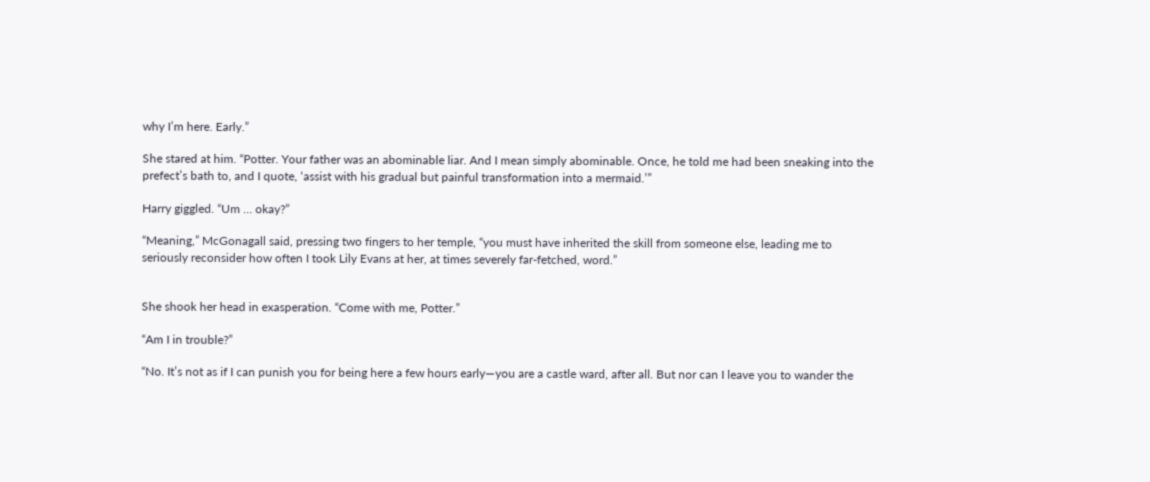why I’m here. Early.”

She stared at him. “Potter. Your father was an abominable liar. And I mean simply abominable. Once, he told me had been sneaking into the prefect’s bath to, and I quote, ‘assist with his gradual but painful transformation into a mermaid.’”

Harry giggled. “Um … okay?”

“Meaning,” McGonagall said, pressing two fingers to her temple, “you must have inherited the skill from someone else, leading me to seriously reconsider how often I took Lily Evans at her, at times severely far-fetched, word.”


She shook her head in exasperation. “Come with me, Potter.”

“Am I in trouble?”

“No. It’s not as if I can punish you for being here a few hours early—you are a castle ward, after all. But nor can I leave you to wander the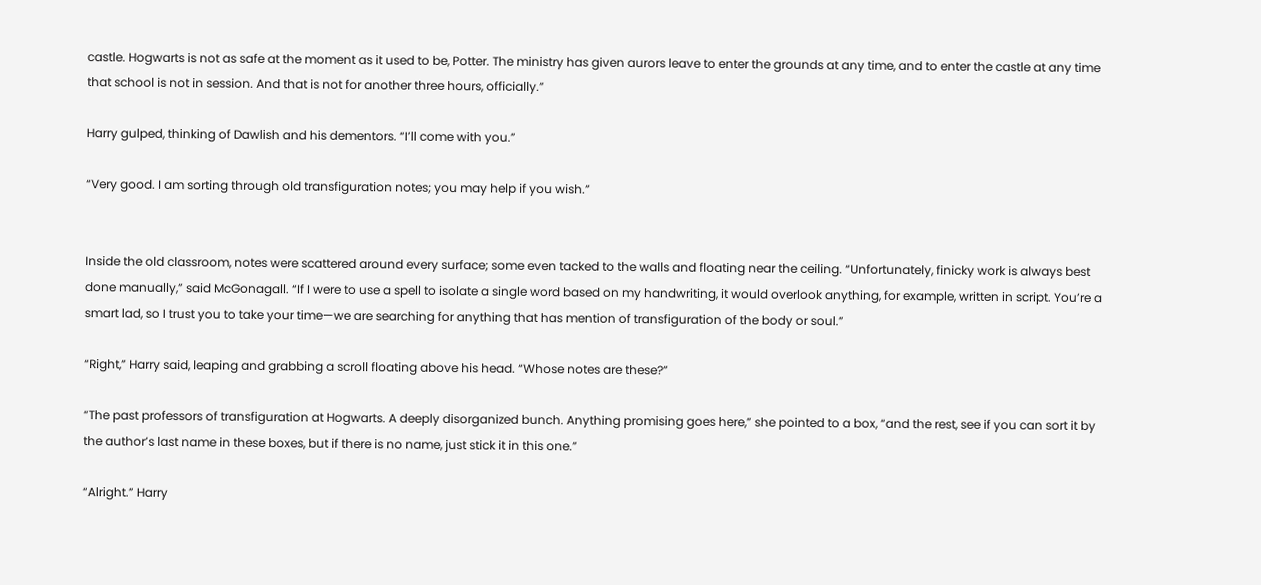castle. Hogwarts is not as safe at the moment as it used to be, Potter. The ministry has given aurors leave to enter the grounds at any time, and to enter the castle at any time that school is not in session. And that is not for another three hours, officially.”

Harry gulped, thinking of Dawlish and his dementors. “I’ll come with you.”

“Very good. I am sorting through old transfiguration notes; you may help if you wish.”


Inside the old classroom, notes were scattered around every surface; some even tacked to the walls and floating near the ceiling. “Unfortunately, finicky work is always best done manually,” said McGonagall. “If I were to use a spell to isolate a single word based on my handwriting, it would overlook anything, for example, written in script. You’re a smart lad, so I trust you to take your time—we are searching for anything that has mention of transfiguration of the body or soul.”

“Right,” Harry said, leaping and grabbing a scroll floating above his head. “Whose notes are these?”

“The past professors of transfiguration at Hogwarts. A deeply disorganized bunch. Anything promising goes here,” she pointed to a box, “and the rest, see if you can sort it by the author’s last name in these boxes, but if there is no name, just stick it in this one.”

“Alright.” Harry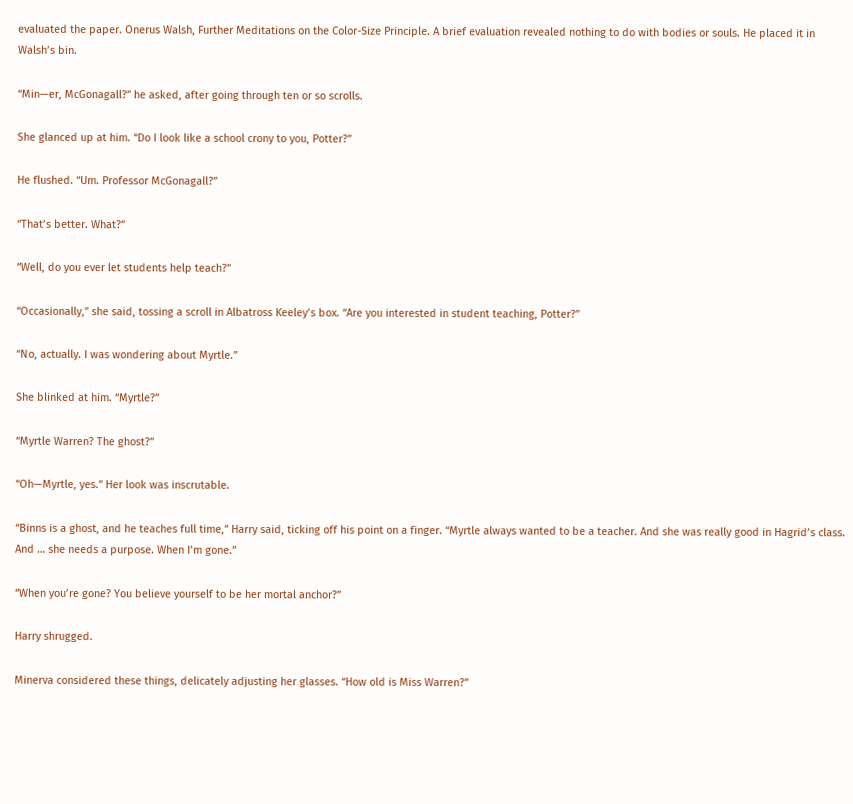evaluated the paper. Onerus Walsh, Further Meditations on the Color-Size Principle. A brief evaluation revealed nothing to do with bodies or souls. He placed it in Walsh’s bin.

“Min—er, McGonagall?” he asked, after going through ten or so scrolls.

She glanced up at him. “Do I look like a school crony to you, Potter?”

He flushed. “Um. Professor McGonagall?”

“That’s better. What?”

“Well, do you ever let students help teach?”

“Occasionally,” she said, tossing a scroll in Albatross Keeley’s box. “Are you interested in student teaching, Potter?”

“No, actually. I was wondering about Myrtle.”

She blinked at him. “Myrtle?”

“Myrtle Warren? The ghost?”

“Oh—Myrtle, yes.” Her look was inscrutable.

“Binns is a ghost, and he teaches full time,” Harry said, ticking off his point on a finger. “Myrtle always wanted to be a teacher. And she was really good in Hagrid’s class. And … she needs a purpose. When I’m gone.”

“When you’re gone? You believe yourself to be her mortal anchor?”

Harry shrugged.

Minerva considered these things, delicately adjusting her glasses. “How old is Miss Warren?”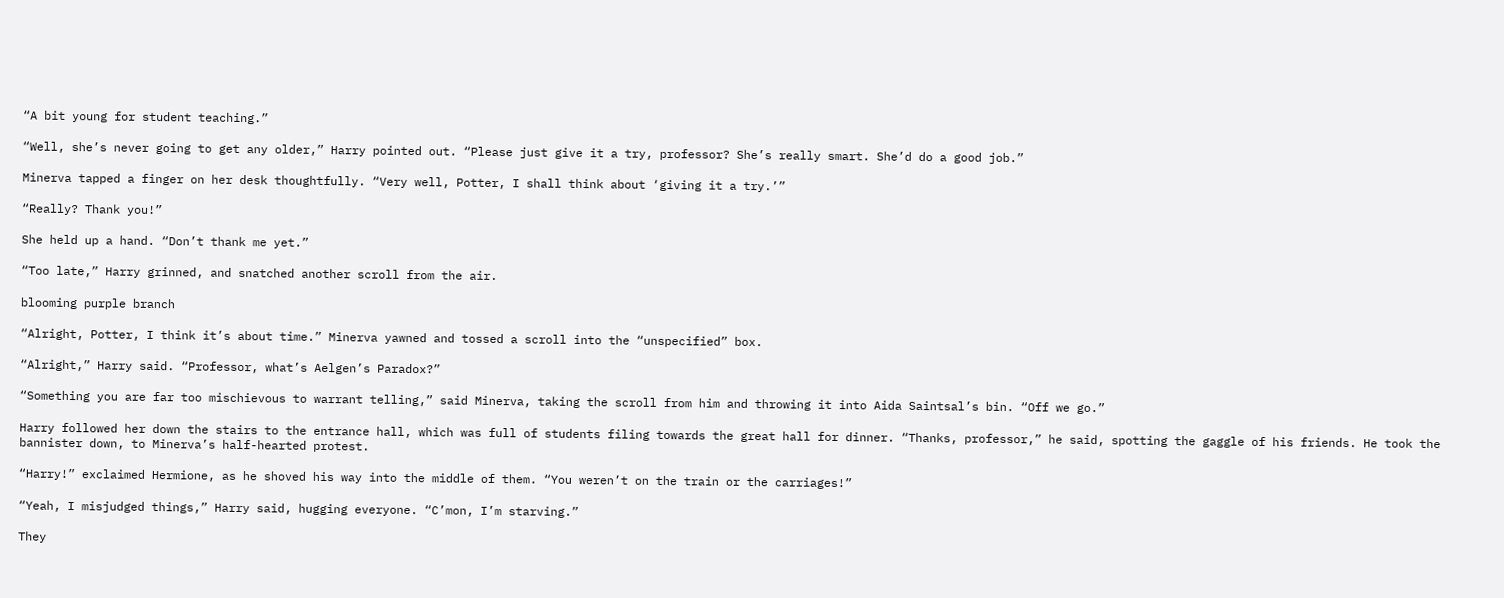“A bit young for student teaching.”

“Well, she’s never going to get any older,” Harry pointed out. “Please just give it a try, professor? She’s really smart. She’d do a good job.”

Minerva tapped a finger on her desk thoughtfully. “Very well, Potter, I shall think about ‘giving it a try.’”

“Really? Thank you!”

She held up a hand. “Don’t thank me yet.”

“Too late,” Harry grinned, and snatched another scroll from the air.

blooming purple branch

“Alright, Potter, I think it’s about time.” Minerva yawned and tossed a scroll into the “unspecified” box.

“Alright,” Harry said. “Professor, what’s Aelgen’s Paradox?”

“Something you are far too mischievous to warrant telling,” said Minerva, taking the scroll from him and throwing it into Aida Saintsal’s bin. “Off we go.”

Harry followed her down the stairs to the entrance hall, which was full of students filing towards the great hall for dinner. “Thanks, professor,” he said, spotting the gaggle of his friends. He took the bannister down, to Minerva’s half-hearted protest.

“Harry!” exclaimed Hermione, as he shoved his way into the middle of them. “You weren’t on the train or the carriages!”

“Yeah, I misjudged things,” Harry said, hugging everyone. “C’mon, I’m starving.”

They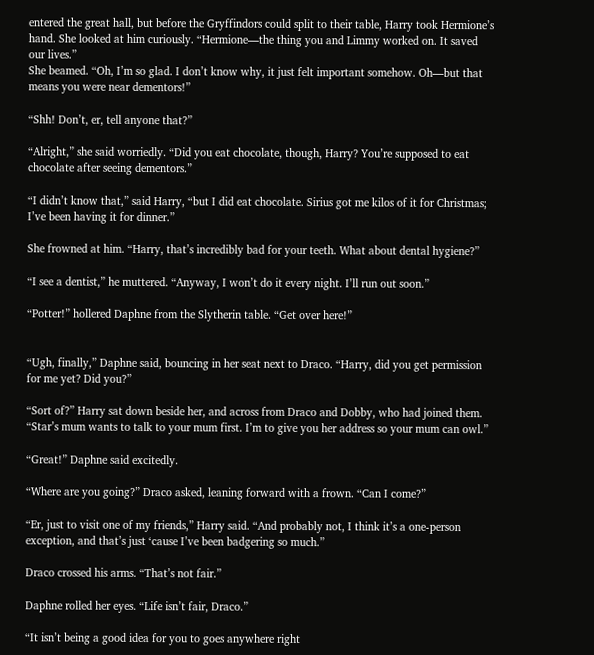entered the great hall, but before the Gryffindors could split to their table, Harry took Hermione’s hand. She looked at him curiously. “Hermione—the thing you and Limmy worked on. It saved our lives.”
She beamed. “Oh, I’m so glad. I don’t know why, it just felt important somehow. Oh—but that means you were near dementors!”

“Shh! Don’t, er, tell anyone that?”

“Alright,” she said worriedly. “Did you eat chocolate, though, Harry? You’re supposed to eat chocolate after seeing dementors.”

“I didn’t know that,” said Harry, “but I did eat chocolate. Sirius got me kilos of it for Christmas; I’ve been having it for dinner.”

She frowned at him. “Harry, that’s incredibly bad for your teeth. What about dental hygiene?”

“I see a dentist,” he muttered. “Anyway, I won’t do it every night. I’ll run out soon.”

“Potter!” hollered Daphne from the Slytherin table. “Get over here!”


“Ugh, finally,” Daphne said, bouncing in her seat next to Draco. “Harry, did you get permission for me yet? Did you?”

“Sort of?” Harry sat down beside her, and across from Draco and Dobby, who had joined them. “Star’s mum wants to talk to your mum first. I’m to give you her address so your mum can owl.”

“Great!” Daphne said excitedly.

“Where are you going?” Draco asked, leaning forward with a frown. “Can I come?”

“Er, just to visit one of my friends,” Harry said. “And probably not, I think it’s a one-person exception, and that’s just ‘cause I’ve been badgering so much.”

Draco crossed his arms. “That’s not fair.”

Daphne rolled her eyes. “Life isn’t fair, Draco.”

“It isn’t being a good idea for you to goes anywhere right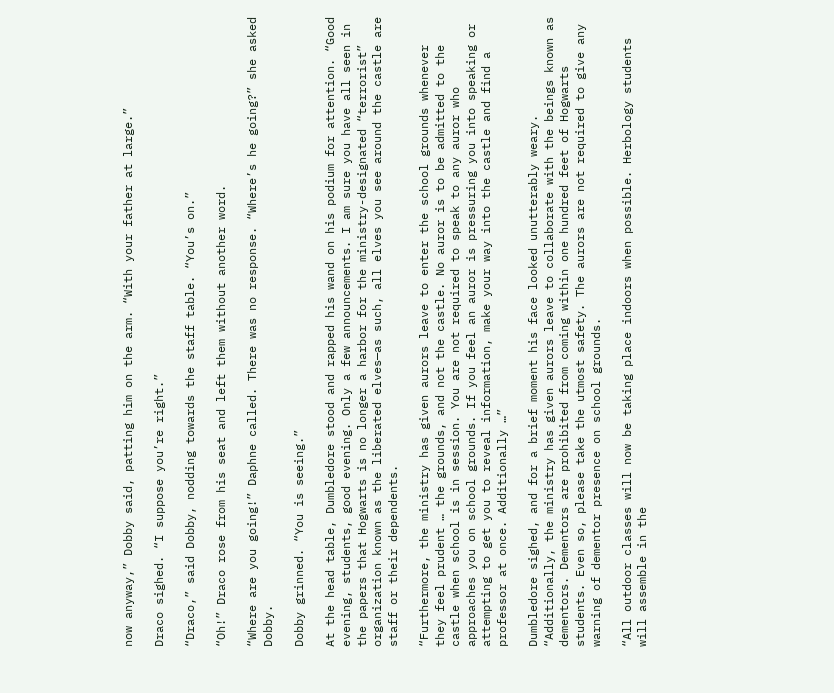now anyway,” Dobby said, patting him on the arm. “With your father at large.”

Draco sighed. “I suppose you’re right.”

“Draco,” said Dobby, nodding towards the staff table. “You’s on.”

“Oh!” Draco rose from his seat and left them without another word.

“Where are you going!” Daphne called. There was no response. “Where’s he going?” she asked Dobby.

Dobby grinned. “You is seeing.”

At the head table, Dumbledore stood and rapped his wand on his podium for attention. “Good evening, students, good evening. Only a few announcements. I am sure you have all seen in the papers that Hogwarts is no longer a harbor for the ministry-designated “terrorist” organization known as the liberated elves—as such, all elves you see around the castle are staff or their dependents.

“Furthermore, the ministry has given aurors leave to enter the school grounds whenever they feel prudent … the grounds, and not the castle. No auror is to be admitted to the castle when school is in session. You are not required to speak to any auror who approaches you on school grounds. If you feel an auror is pressuring you into speaking or attempting to get you to reveal information, make your way into the castle and find a professor at once. Additionally …”

Dumbledore sighed, and for a brief moment his face looked unutterably weary. “Additionally, the ministry has given aurors leave to collaborate with the beings known as dementors. Dementors are prohibited from coming within one hundred feet of Hogwarts students. Even so, please take the utmost safety. The aurors are not required to give any warning of dementor presence on school grounds.

“All outdoor classes will now be taking place indoors when possible. Herbology students will assemble in the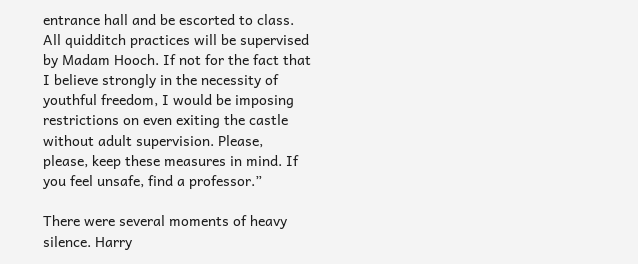entrance hall and be escorted to class. All quidditch practices will be supervised by Madam Hooch. If not for the fact that I believe strongly in the necessity of youthful freedom, I would be imposing restrictions on even exiting the castle without adult supervision. Please, please, keep these measures in mind. If you feel unsafe, find a professor.”

There were several moments of heavy silence. Harry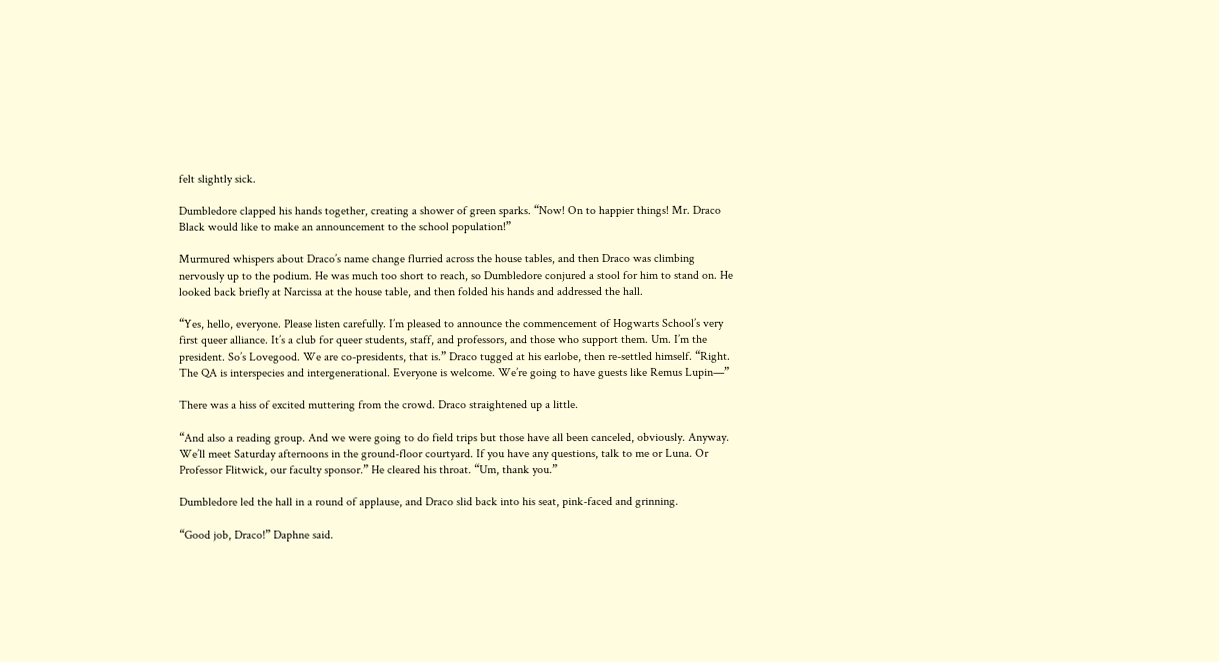felt slightly sick.

Dumbledore clapped his hands together, creating a shower of green sparks. “Now! On to happier things! Mr. Draco Black would like to make an announcement to the school population!”

Murmured whispers about Draco’s name change flurried across the house tables, and then Draco was climbing nervously up to the podium. He was much too short to reach, so Dumbledore conjured a stool for him to stand on. He looked back briefly at Narcissa at the house table, and then folded his hands and addressed the hall.

“Yes, hello, everyone. Please listen carefully. I’m pleased to announce the commencement of Hogwarts School’s very first queer alliance. It’s a club for queer students, staff, and professors, and those who support them. Um. I’m the president. So’s Lovegood. We are co-presidents, that is.” Draco tugged at his earlobe, then re-settled himself. “Right. The QA is interspecies and intergenerational. Everyone is welcome. We’re going to have guests like Remus Lupin—”

There was a hiss of excited muttering from the crowd. Draco straightened up a little.

“And also a reading group. And we were going to do field trips but those have all been canceled, obviously. Anyway. We’ll meet Saturday afternoons in the ground-floor courtyard. If you have any questions, talk to me or Luna. Or Professor Flitwick, our faculty sponsor.” He cleared his throat. “Um, thank you.”

Dumbledore led the hall in a round of applause, and Draco slid back into his seat, pink-faced and grinning.

“Good job, Draco!” Daphne said.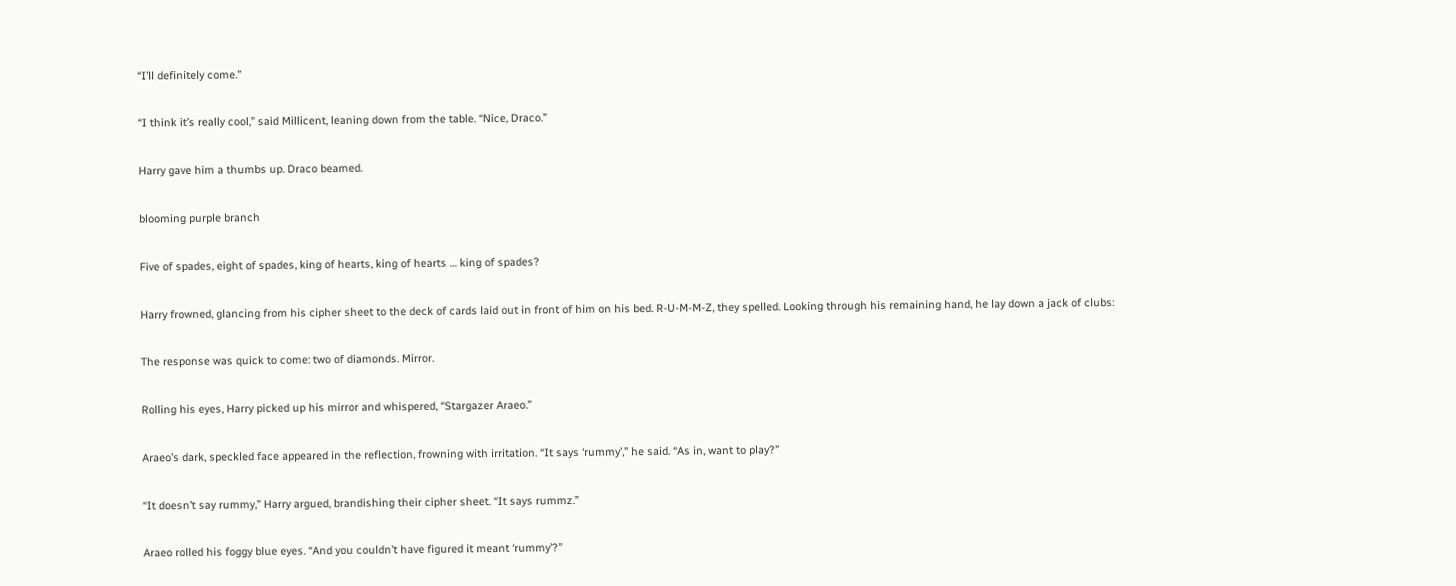“I’ll definitely come.”

“I think it’s really cool,” said Millicent, leaning down from the table. “Nice, Draco.”

Harry gave him a thumbs up. Draco beamed.

blooming purple branch

Five of spades, eight of spades, king of hearts, king of hearts … king of spades?

Harry frowned, glancing from his cipher sheet to the deck of cards laid out in front of him on his bed. R-U-M-M-Z, they spelled. Looking through his remaining hand, he lay down a jack of clubs:

The response was quick to come: two of diamonds. Mirror.

Rolling his eyes, Harry picked up his mirror and whispered, “Stargazer Araeo.”

Araeo’s dark, speckled face appeared in the reflection, frowning with irritation. “It says ‘rummy’,” he said. “As in, want to play?”

“It doesn’t say rummy,” Harry argued, brandishing their cipher sheet. “It says rummz.”

Araeo rolled his foggy blue eyes. “And you couldn’t have figured it meant ‘rummy’?”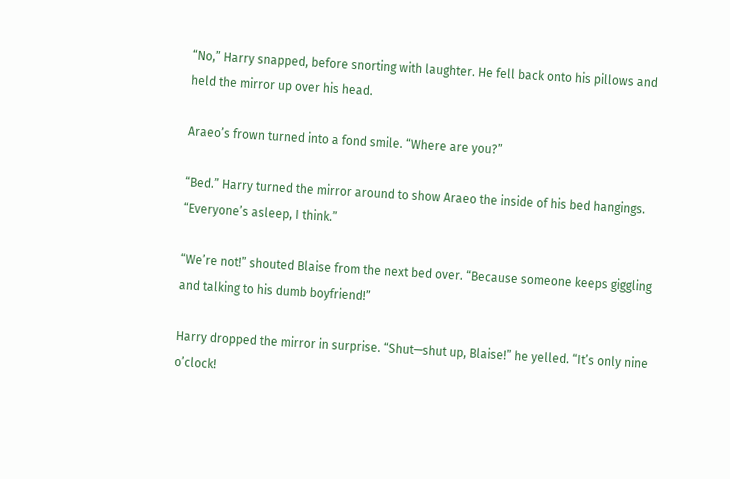“No,” Harry snapped, before snorting with laughter. He fell back onto his pillows and held the mirror up over his head.

Araeo’s frown turned into a fond smile. “Where are you?”

“Bed.” Harry turned the mirror around to show Araeo the inside of his bed hangings. “Everyone’s asleep, I think.”

“We’re not!” shouted Blaise from the next bed over. “Because someone keeps giggling and talking to his dumb boyfriend!”

Harry dropped the mirror in surprise. “Shut—shut up, Blaise!” he yelled. “It’s only nine o’clock!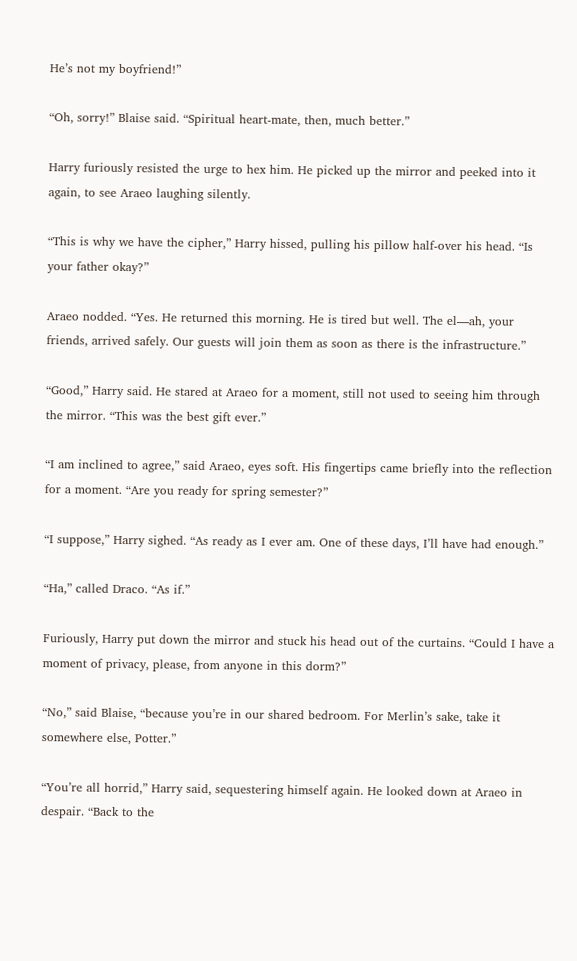He’s not my boyfriend!”

“Oh, sorry!” Blaise said. “Spiritual heart-mate, then, much better.”

Harry furiously resisted the urge to hex him. He picked up the mirror and peeked into it again, to see Araeo laughing silently.

“This is why we have the cipher,” Harry hissed, pulling his pillow half-over his head. “Is your father okay?”

Araeo nodded. “Yes. He returned this morning. He is tired but well. The el—ah, your friends, arrived safely. Our guests will join them as soon as there is the infrastructure.”

“Good,” Harry said. He stared at Araeo for a moment, still not used to seeing him through the mirror. “This was the best gift ever.”

“I am inclined to agree,” said Araeo, eyes soft. His fingertips came briefly into the reflection for a moment. “Are you ready for spring semester?”

“I suppose,” Harry sighed. “As ready as I ever am. One of these days, I’ll have had enough.”

“Ha,” called Draco. “As if.”

Furiously, Harry put down the mirror and stuck his head out of the curtains. “Could I have a moment of privacy, please, from anyone in this dorm?”

“No,” said Blaise, “because you’re in our shared bedroom. For Merlin’s sake, take it somewhere else, Potter.”

“You’re all horrid,” Harry said, sequestering himself again. He looked down at Araeo in despair. “Back to the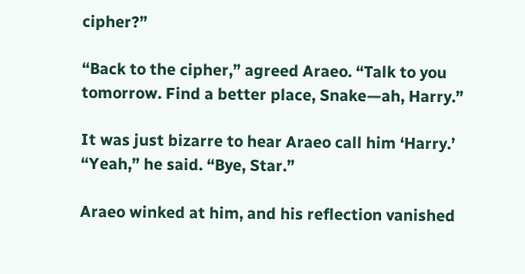cipher?”

“Back to the cipher,” agreed Araeo. “Talk to you tomorrow. Find a better place, Snake—ah, Harry.”

It was just bizarre to hear Araeo call him ‘Harry.’ “Yeah,” he said. “Bye, Star.”

Araeo winked at him, and his reflection vanished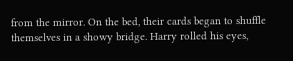from the mirror. On the bed, their cards began to shuffle themselves in a showy bridge. Harry rolled his eyes,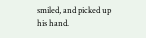smiled, and picked up his hand.